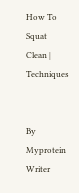How To Squat Clean | Techniques


By Myprotein Writer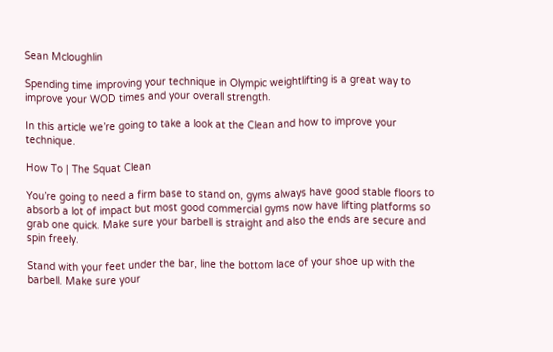Sean Mcloughlin

Spending time improving your technique in Olympic weightlifting is a great way to improve your WOD times and your overall strength.

In this article we’re going to take a look at the Clean and how to improve your technique.

How To | The Squat Clean

You’re going to need a firm base to stand on, gyms always have good stable floors to absorb a lot of impact but most good commercial gyms now have lifting platforms so grab one quick. Make sure your barbell is straight and also the ends are secure and spin freely.

Stand with your feet under the bar, line the bottom lace of your shoe up with the barbell. Make sure your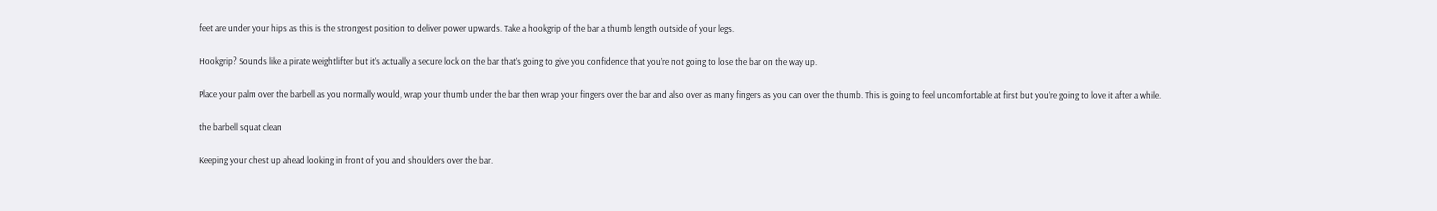feet are under your hips as this is the strongest position to deliver power upwards. Take a hookgrip of the bar a thumb length outside of your legs.

Hookgrip? Sounds like a pirate weightlifter but it’s actually a secure lock on the bar that’s going to give you confidence that you’re not going to lose the bar on the way up.

Place your palm over the barbell as you normally would, wrap your thumb under the bar then wrap your fingers over the bar and also over as many fingers as you can over the thumb. This is going to feel uncomfortable at first but you’re going to love it after a while.

the barbell squat clean

Keeping your chest up ahead looking in front of you and shoulders over the bar.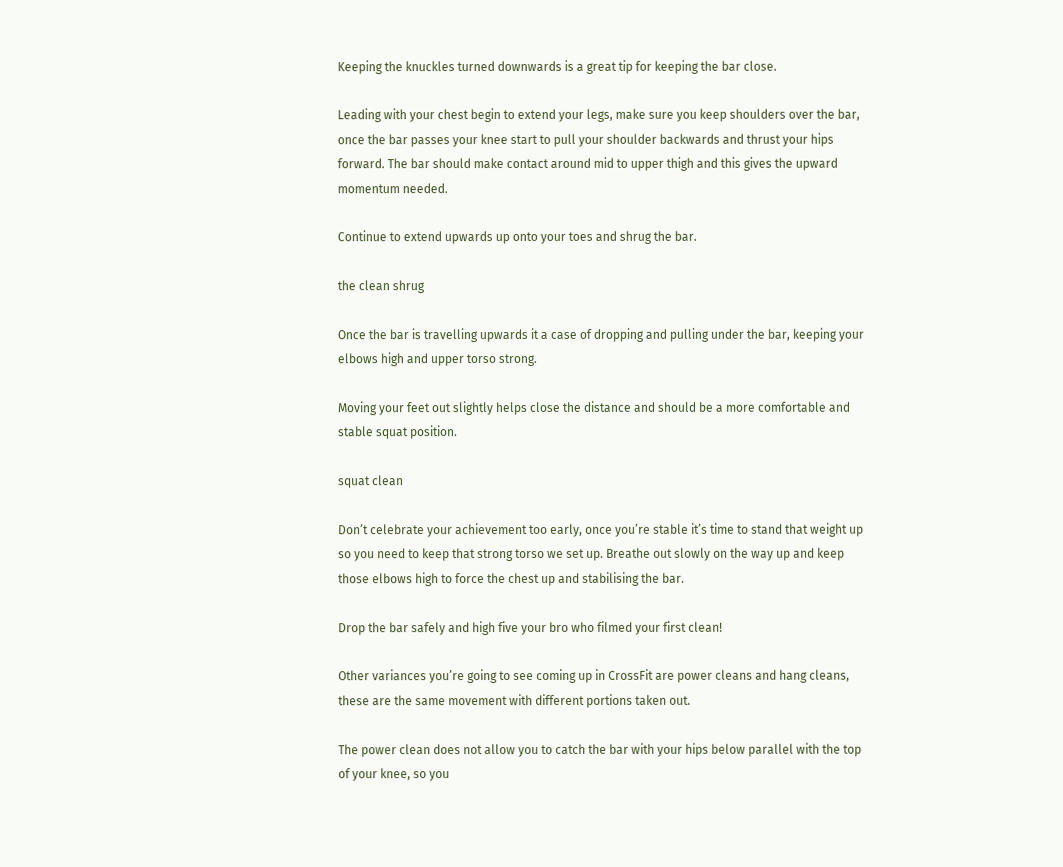Keeping the knuckles turned downwards is a great tip for keeping the bar close.

Leading with your chest begin to extend your legs, make sure you keep shoulders over the bar, once the bar passes your knee start to pull your shoulder backwards and thrust your hips forward. The bar should make contact around mid to upper thigh and this gives the upward momentum needed.

Continue to extend upwards up onto your toes and shrug the bar.

the clean shrug

Once the bar is travelling upwards it a case of dropping and pulling under the bar, keeping your elbows high and upper torso strong.

Moving your feet out slightly helps close the distance and should be a more comfortable and stable squat position.

squat clean

Don’t celebrate your achievement too early, once you’re stable it’s time to stand that weight up so you need to keep that strong torso we set up. Breathe out slowly on the way up and keep those elbows high to force the chest up and stabilising the bar.

Drop the bar safely and high five your bro who filmed your first clean!

Other variances you’re going to see coming up in CrossFit are power cleans and hang cleans, these are the same movement with different portions taken out.

The power clean does not allow you to catch the bar with your hips below parallel with the top of your knee, so you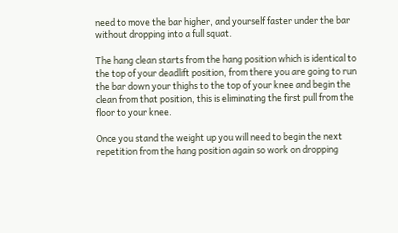need to move the bar higher, and yourself faster under the bar without dropping into a full squat.

The hang clean starts from the hang position which is identical to the top of your deadlift position, from there you are going to run the bar down your thighs to the top of your knee and begin the clean from that position, this is eliminating the first pull from the floor to your knee.

Once you stand the weight up you will need to begin the next repetition from the hang position again so work on dropping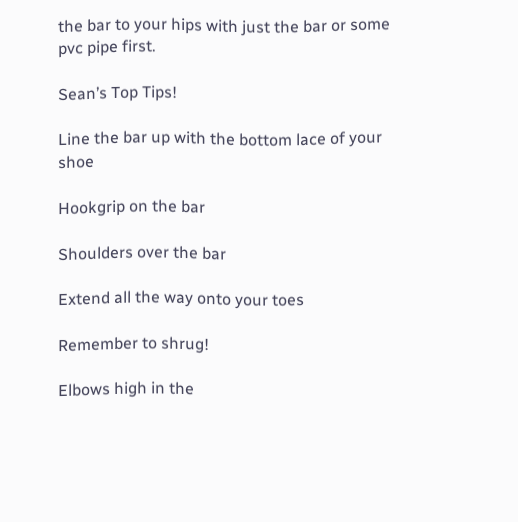the bar to your hips with just the bar or some pvc pipe first.

Sean’s Top Tips!

Line the bar up with the bottom lace of your shoe

Hookgrip on the bar

Shoulders over the bar

Extend all the way onto your toes

Remember to shrug!

Elbows high in the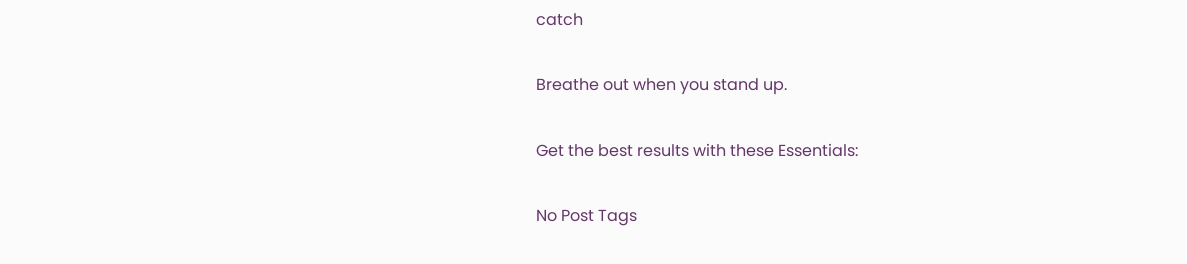catch

Breathe out when you stand up.

Get the best results with these Essentials:

No Post Tags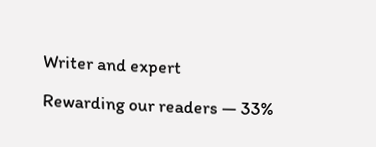Writer and expert

Rewarding our readers — 33%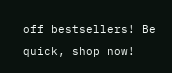off bestsellers! Be quick, shop now!